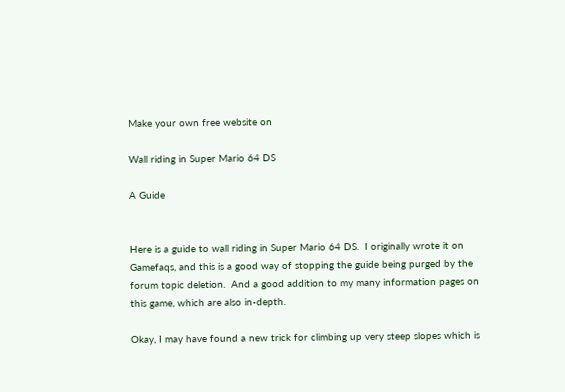Make your own free website on

Wall riding in Super Mario 64 DS

A Guide


Here is a guide to wall riding in Super Mario 64 DS.  I originally wrote it on Gamefaqs, and this is a good way of stopping the guide being purged by the forum topic deletion.  And a good addition to my many information pages on this game, which are also in-depth.

Okay, I may have found a new trick for climbing up very steep slopes which is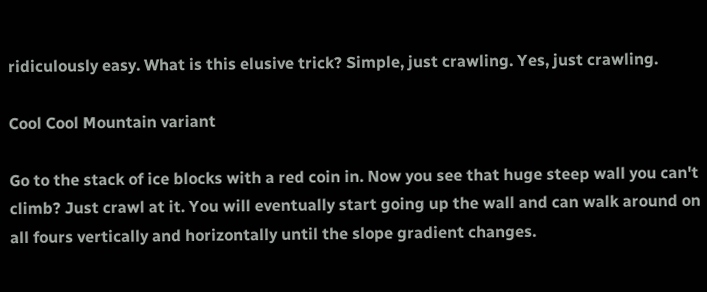ridiculously easy. What is this elusive trick? Simple, just crawling. Yes, just crawling.

Cool Cool Mountain variant

Go to the stack of ice blocks with a red coin in. Now you see that huge steep wall you can't climb? Just crawl at it. You will eventually start going up the wall and can walk around on all fours vertically and horizontally until the slope gradient changes.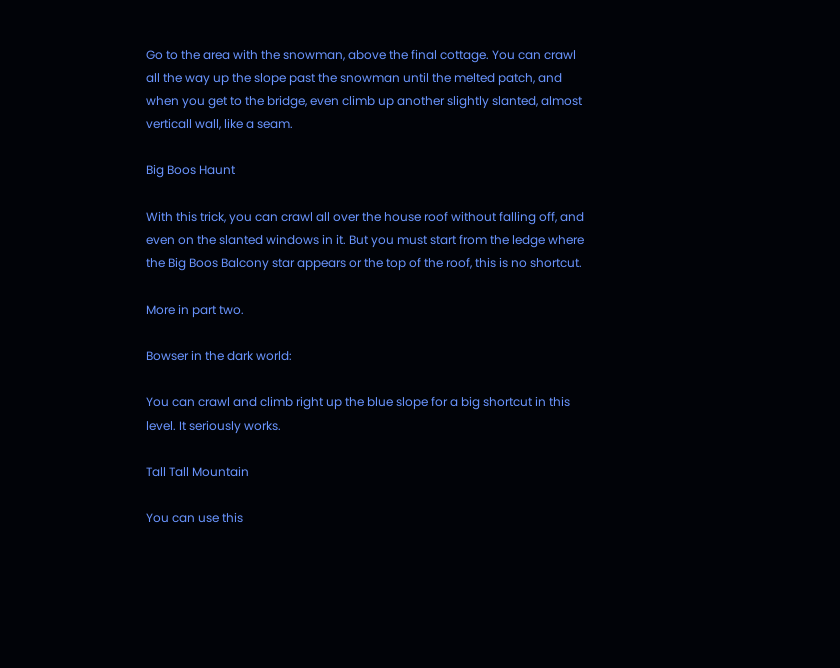Go to the area with the snowman, above the final cottage. You can crawl all the way up the slope past the snowman until the melted patch, and when you get to the bridge, even climb up another slightly slanted, almost verticall wall, like a seam.

Big Boos Haunt

With this trick, you can crawl all over the house roof without falling off, and even on the slanted windows in it. But you must start from the ledge where the Big Boos Balcony star appears or the top of the roof, this is no shortcut.

More in part two.

Bowser in the dark world:

You can crawl and climb right up the blue slope for a big shortcut in this level. It seriously works.

Tall Tall Mountain

You can use this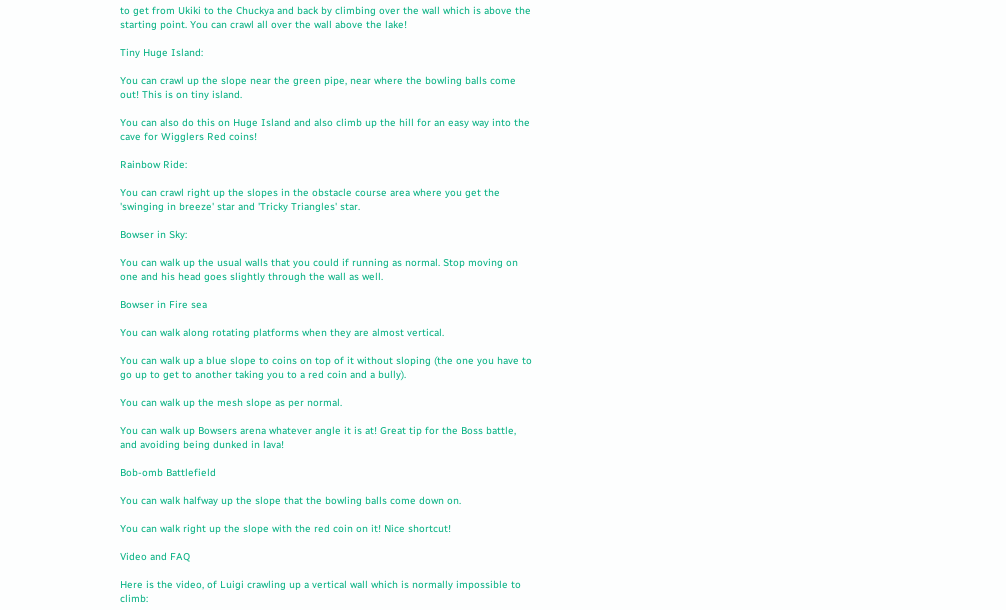to get from Ukiki to the Chuckya and back by climbing over the wall which is above the starting point. You can crawl all over the wall above the lake!

Tiny Huge Island:

You can crawl up the slope near the green pipe, near where the bowling balls come out! This is on tiny island.

You can also do this on Huge Island and also climb up the hill for an easy way into the cave for Wigglers Red coins!

Rainbow Ride:

You can crawl right up the slopes in the obstacle course area where you get the 'swinging in breeze' star and 'Tricky Triangles' star.

Bowser in Sky:

You can walk up the usual walls that you could if running as normal. Stop moving on one and his head goes slightly through the wall as well.

Bowser in Fire sea

You can walk along rotating platforms when they are almost vertical.

You can walk up a blue slope to coins on top of it without sloping (the one you have to go up to get to another taking you to a red coin and a bully).

You can walk up the mesh slope as per normal.

You can walk up Bowsers arena whatever angle it is at! Great tip for the Boss battle, and avoiding being dunked in lava!

Bob-omb Battlefield

You can walk halfway up the slope that the bowling balls come down on.

You can walk right up the slope with the red coin on it! Nice shortcut!

Video and FAQ

Here is the video, of Luigi crawling up a vertical wall which is normally impossible to climb: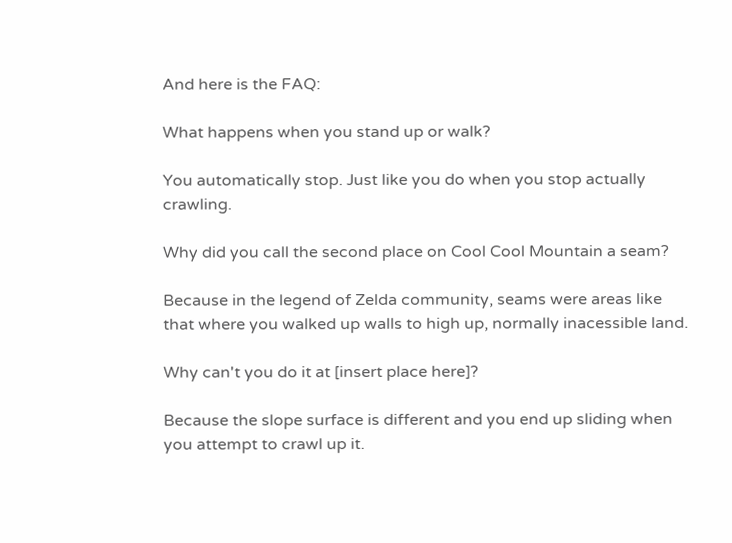And here is the FAQ:

What happens when you stand up or walk?

You automatically stop. Just like you do when you stop actually crawling.

Why did you call the second place on Cool Cool Mountain a seam?

Because in the legend of Zelda community, seams were areas like that where you walked up walls to high up, normally inacessible land.

Why can't you do it at [insert place here]?

Because the slope surface is different and you end up sliding when you attempt to crawl up it.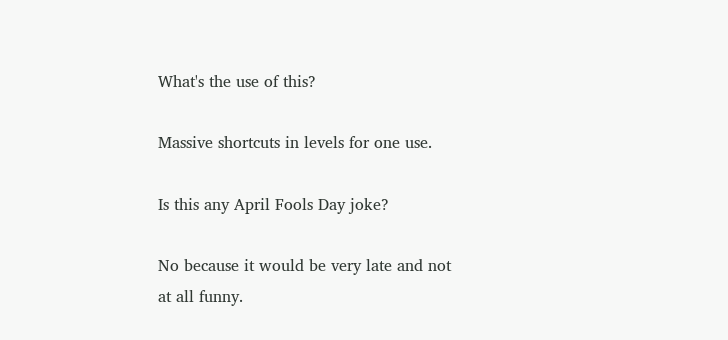What's the use of this?

Massive shortcuts in levels for one use.

Is this any April Fools Day joke?

No because it would be very late and not at all funny.